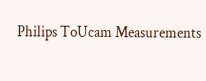Philips ToUcam Measurements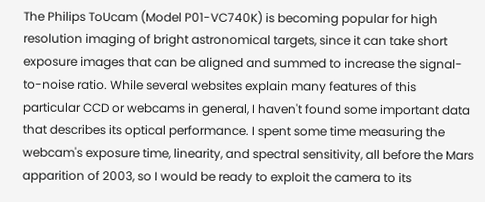The Philips ToUcam (Model P01-VC740K) is becoming popular for high resolution imaging of bright astronomical targets, since it can take short exposure images that can be aligned and summed to increase the signal-to-noise ratio. While several websites explain many features of this particular CCD or webcams in general, I haven't found some important data that describes its optical performance. I spent some time measuring the webcam's exposure time, linearity, and spectral sensitivity, all before the Mars apparition of 2003, so I would be ready to exploit the camera to its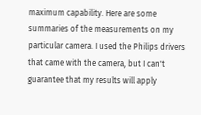maximum capability. Here are some summaries of the measurements on my particular camera. I used the Philips drivers that came with the camera, but I can't guarantee that my results will apply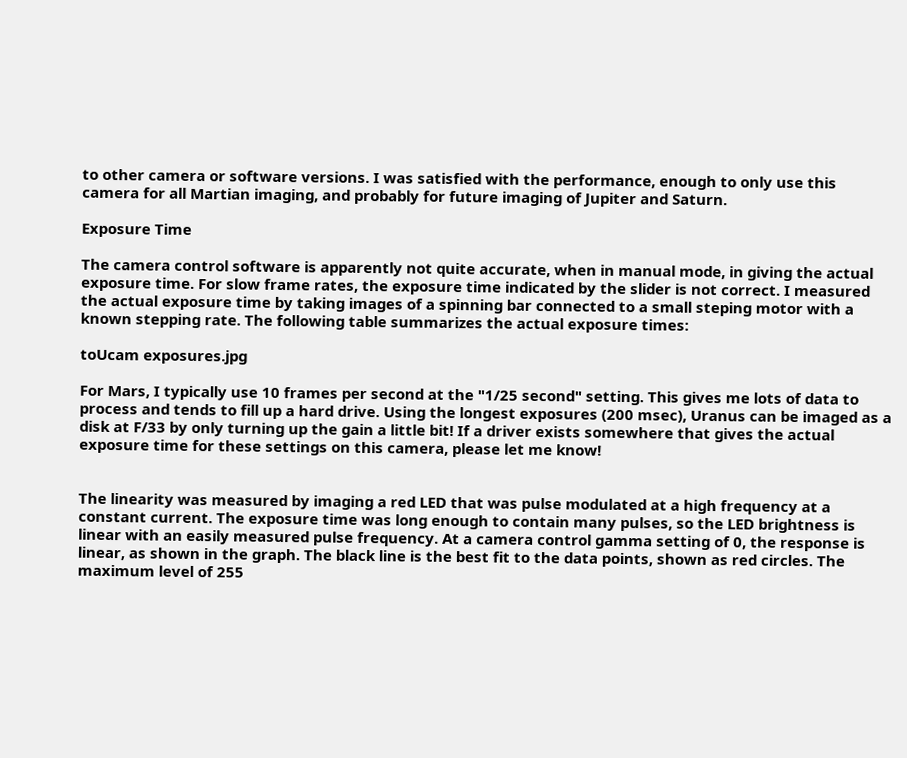to other camera or software versions. I was satisfied with the performance, enough to only use this camera for all Martian imaging, and probably for future imaging of Jupiter and Saturn.

Exposure Time

The camera control software is apparently not quite accurate, when in manual mode, in giving the actual exposure time. For slow frame rates, the exposure time indicated by the slider is not correct. I measured the actual exposure time by taking images of a spinning bar connected to a small steping motor with a known stepping rate. The following table summarizes the actual exposure times:

toUcam exposures.jpg

For Mars, I typically use 10 frames per second at the "1/25 second" setting. This gives me lots of data to process and tends to fill up a hard drive. Using the longest exposures (200 msec), Uranus can be imaged as a disk at F/33 by only turning up the gain a little bit! If a driver exists somewhere that gives the actual exposure time for these settings on this camera, please let me know!


The linearity was measured by imaging a red LED that was pulse modulated at a high frequency at a constant current. The exposure time was long enough to contain many pulses, so the LED brightness is linear with an easily measured pulse frequency. At a camera control gamma setting of 0, the response is linear, as shown in the graph. The black line is the best fit to the data points, shown as red circles. The maximum level of 255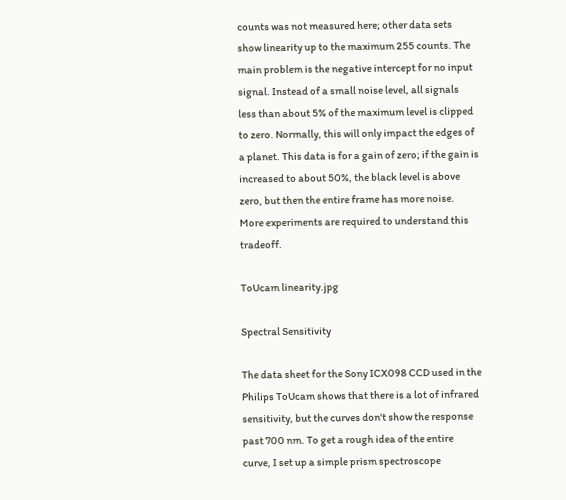counts was not measured here; other data sets show linearity up to the maximum 255 counts. The main problem is the negative intercept for no input signal. Instead of a small noise level, all signals less than about 5% of the maximum level is clipped to zero. Normally, this will only impact the edges of a planet. This data is for a gain of zero; if the gain is increased to about 50%, the black level is above zero, but then the entire frame has more noise. More experiments are required to understand this tradeoff.

ToUcam linearity.jpg

Spectral Sensitivity

The data sheet for the Sony ICX098 CCD used in the Philips ToUcam shows that there is a lot of infrared sensitivity, but the curves don't show the response past 700 nm. To get a rough idea of the entire curve, I set up a simple prism spectroscope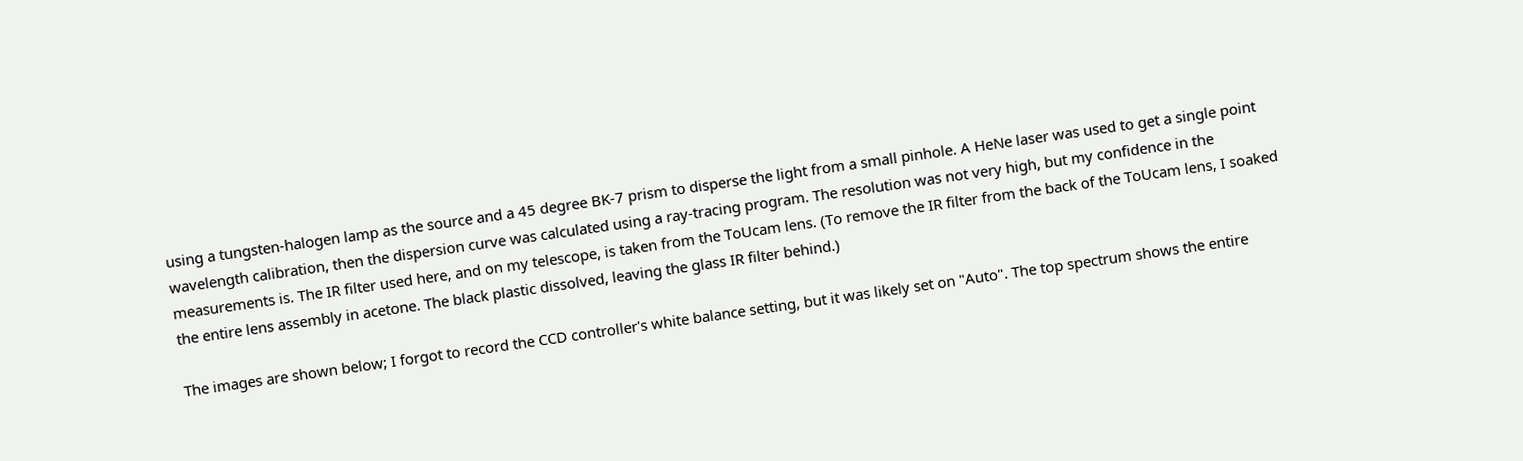using a tungsten-halogen lamp as the source and a 45 degree BK-7 prism to disperse the light from a small pinhole. A HeNe laser was used to get a single point wavelength calibration, then the dispersion curve was calculated using a ray-tracing program. The resolution was not very high, but my confidence in the measurements is. The IR filter used here, and on my telescope, is taken from the ToUcam lens. (To remove the IR filter from the back of the ToUcam lens, I soaked the entire lens assembly in acetone. The black plastic dissolved, leaving the glass IR filter behind.)

The images are shown below; I forgot to record the CCD controller's white balance setting, but it was likely set on "Auto". The top spectrum shows the entire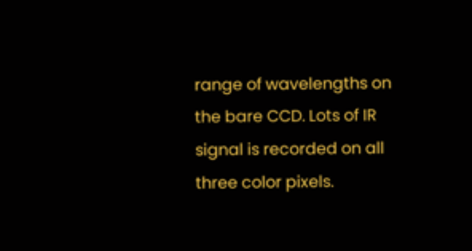range of wavelengths on the bare CCD. Lots of IR signal is recorded on all three color pixels.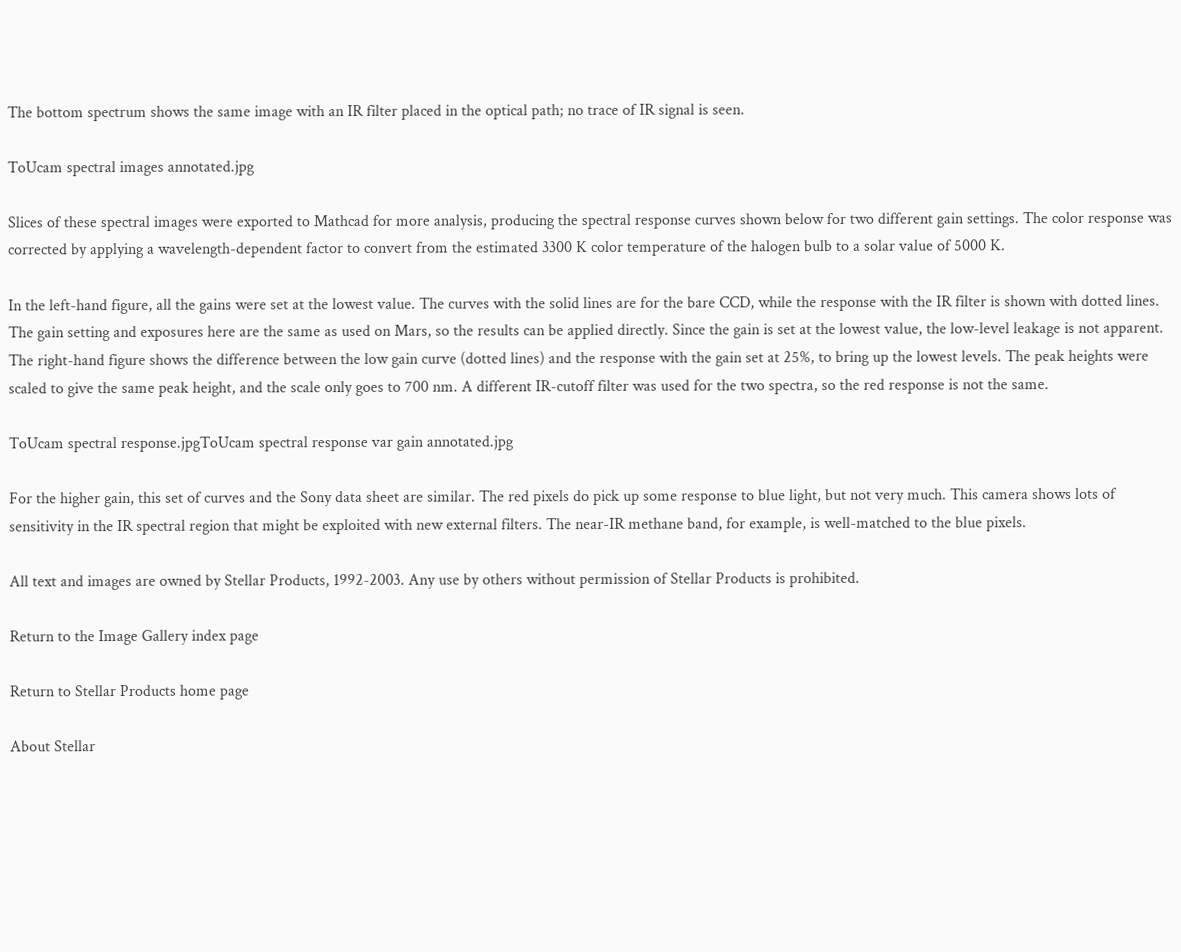The bottom spectrum shows the same image with an IR filter placed in the optical path; no trace of IR signal is seen.

ToUcam spectral images annotated.jpg

Slices of these spectral images were exported to Mathcad for more analysis, producing the spectral response curves shown below for two different gain settings. The color response was corrected by applying a wavelength-dependent factor to convert from the estimated 3300 K color temperature of the halogen bulb to a solar value of 5000 K.

In the left-hand figure, all the gains were set at the lowest value. The curves with the solid lines are for the bare CCD, while the response with the IR filter is shown with dotted lines. The gain setting and exposures here are the same as used on Mars, so the results can be applied directly. Since the gain is set at the lowest value, the low-level leakage is not apparent. The right-hand figure shows the difference between the low gain curve (dotted lines) and the response with the gain set at 25%, to bring up the lowest levels. The peak heights were scaled to give the same peak height, and the scale only goes to 700 nm. A different IR-cutoff filter was used for the two spectra, so the red response is not the same.

ToUcam spectral response.jpgToUcam spectral response var gain annotated.jpg

For the higher gain, this set of curves and the Sony data sheet are similar. The red pixels do pick up some response to blue light, but not very much. This camera shows lots of sensitivity in the IR spectral region that might be exploited with new external filters. The near-IR methane band, for example, is well-matched to the blue pixels.

All text and images are owned by Stellar Products, 1992-2003. Any use by others without permission of Stellar Products is prohibited.

Return to the Image Gallery index page

Return to Stellar Products home page

About Stellar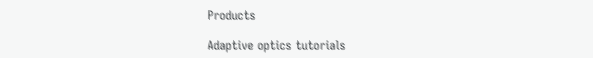Products

Adaptive optics tutorials